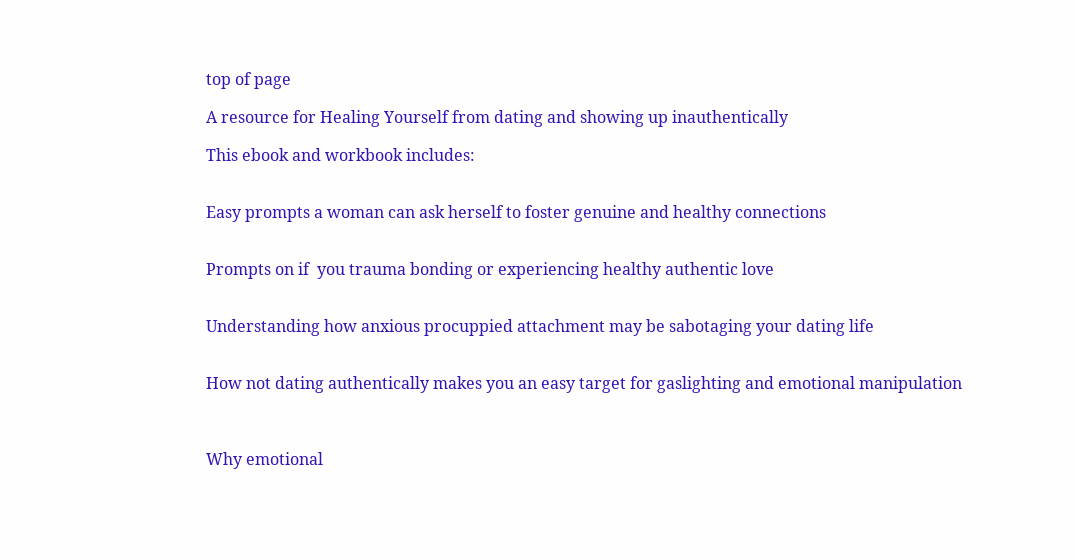top of page

A resource for Healing Yourself from dating and showing up inauthentically

This ebook and workbook includes:


Easy prompts a woman can ask herself to foster genuine and healthy connections


Prompts on if  you trauma bonding or experiencing healthy authentic love


Understanding how anxious procuppied attachment may be sabotaging your dating life


How not dating authentically makes you an easy target for gaslighting and emotional manipulation



Why emotional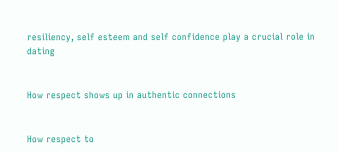resiliency, self esteem and self confidence play a crucial role in dating


How respect shows up in authentic connections


How respect to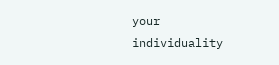your individuality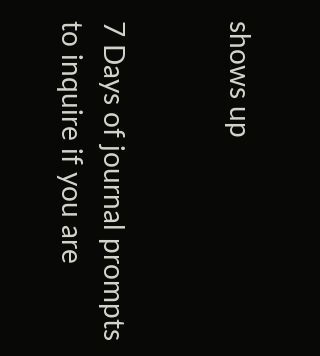shows up


7 Days of journal prompts to inquire if you are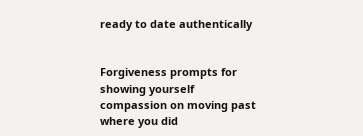ready to date authentically


Forgiveness prompts for showing yourself compassion on moving past where you did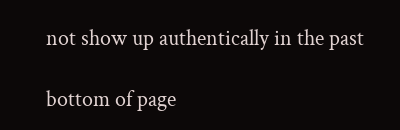not show up authentically in the past

bottom of page